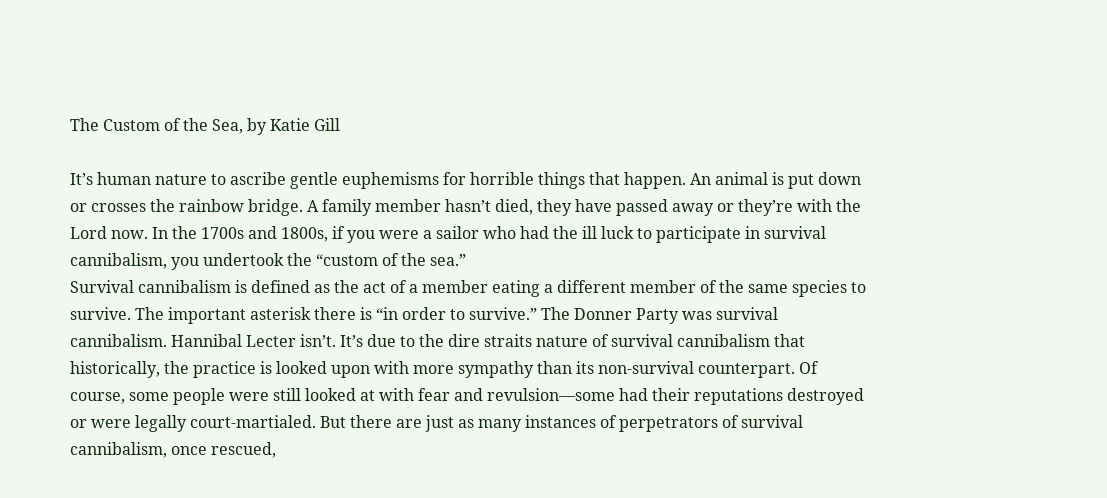The Custom of the Sea, by Katie Gill

It’s human nature to ascribe gentle euphemisms for horrible things that happen. An animal is put down or crosses the rainbow bridge. A family member hasn’t died, they have passed away or they’re with the Lord now. In the 1700s and 1800s, if you were a sailor who had the ill luck to participate in survival cannibalism, you undertook the “custom of the sea.”
Survival cannibalism is defined as the act of a member eating a different member of the same species to survive. The important asterisk there is “in order to survive.” The Donner Party was survival cannibalism. Hannibal Lecter isn’t. It’s due to the dire straits nature of survival cannibalism that historically, the practice is looked upon with more sympathy than its non-survival counterpart. Of course, some people were still looked at with fear and revulsion—some had their reputations destroyed or were legally court-martialed. But there are just as many instances of perpetrators of survival cannibalism, once rescued,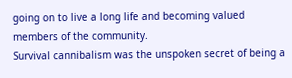going on to live a long life and becoming valued members of the community.
Survival cannibalism was the unspoken secret of being a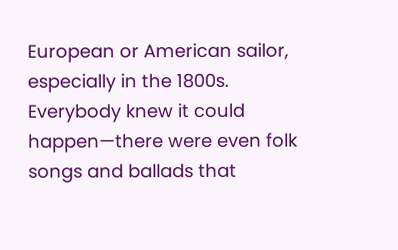European or American sailor, especially in the 1800s. Everybody knew it could happen—there were even folk songs and ballads that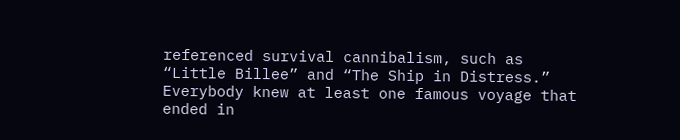referenced survival cannibalism, such as “Little Billee” and “The Ship in Distress.” Everybody knew at least one famous voyage that ended in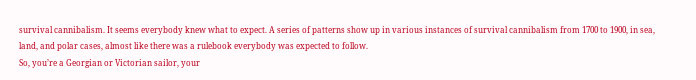survival cannibalism. It seems everybody knew what to expect. A series of patterns show up in various instances of survival cannibalism from 1700 to 1900, in sea, land, and polar cases, almost like there was a rulebook everybody was expected to follow.
So, you’re a Georgian or Victorian sailor, your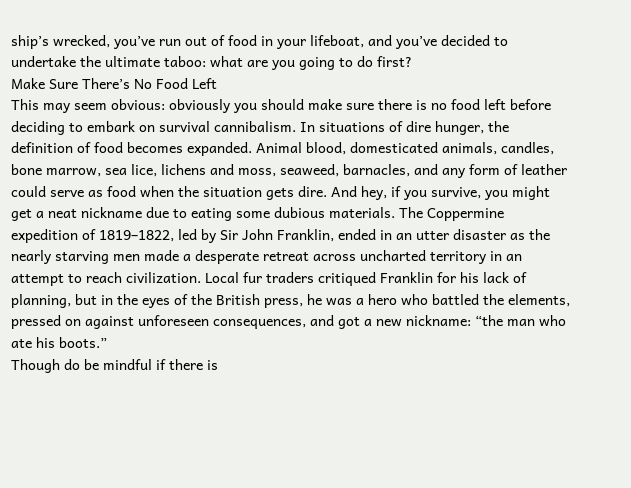ship’s wrecked, you’ve run out of food in your lifeboat, and you’ve decided to undertake the ultimate taboo: what are you going to do first?
Make Sure There’s No Food Left
This may seem obvious: obviously you should make sure there is no food left before deciding to embark on survival cannibalism. In situations of dire hunger, the definition of food becomes expanded. Animal blood, domesticated animals, candles, bone marrow, sea lice, lichens and moss, seaweed, barnacles, and any form of leather could serve as food when the situation gets dire. And hey, if you survive, you might get a neat nickname due to eating some dubious materials. The Coppermine expedition of 1819–1822, led by Sir John Franklin, ended in an utter disaster as the nearly starving men made a desperate retreat across uncharted territory in an attempt to reach civilization. Local fur traders critiqued Franklin for his lack of planning, but in the eyes of the British press, he was a hero who battled the elements, pressed on against unforeseen consequences, and got a new nickname: “the man who ate his boots.”
Though do be mindful if there is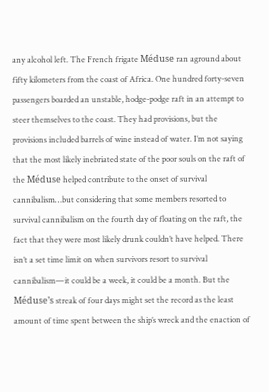any alcohol left. The French frigate Méduse ran aground about fifty kilometers from the coast of Africa. One hundred forty-seven passengers boarded an unstable, hodge-podge raft in an attempt to steer themselves to the coast. They had provisions, but the provisions included barrels of wine instead of water. I’m not saying that the most likely inebriated state of the poor souls on the raft of the Méduse helped contribute to the onset of survival cannibalism…but considering that some members resorted to survival cannibalism on the fourth day of floating on the raft, the fact that they were most likely drunk couldn’t have helped. There isn’t a set time limit on when survivors resort to survival cannibalism—it could be a week, it could be a month. But the Méduse’s streak of four days might set the record as the least amount of time spent between the ship’s wreck and the enaction of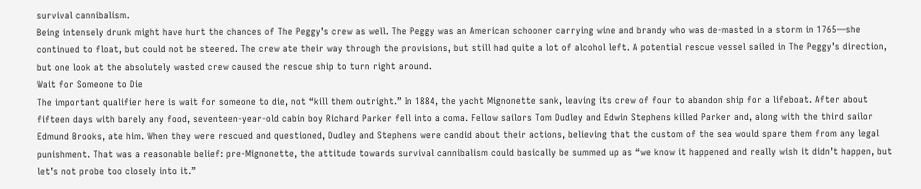survival cannibalism.
Being intensely drunk might have hurt the chances of The Peggy’s crew as well. The Peggy was an American schooner carrying wine and brandy who was de-masted in a storm in 1765—she continued to float, but could not be steered. The crew ate their way through the provisions, but still had quite a lot of alcohol left. A potential rescue vessel sailed in The Peggy’s direction, but one look at the absolutely wasted crew caused the rescue ship to turn right around.
Wait for Someone to Die
The important qualifier here is wait for someone to die, not “kill them outright.” In 1884, the yacht Mignonette sank, leaving its crew of four to abandon ship for a lifeboat. After about fifteen days with barely any food, seventeen-year-old cabin boy Richard Parker fell into a coma. Fellow sailors Tom Dudley and Edwin Stephens killed Parker and, along with the third sailor Edmund Brooks, ate him. When they were rescued and questioned, Dudley and Stephens were candid about their actions, believing that the custom of the sea would spare them from any legal punishment. That was a reasonable belief: pre-Mignonette, the attitude towards survival cannibalism could basically be summed up as “we know it happened and really wish it didn’t happen, but let’s not probe too closely into it.”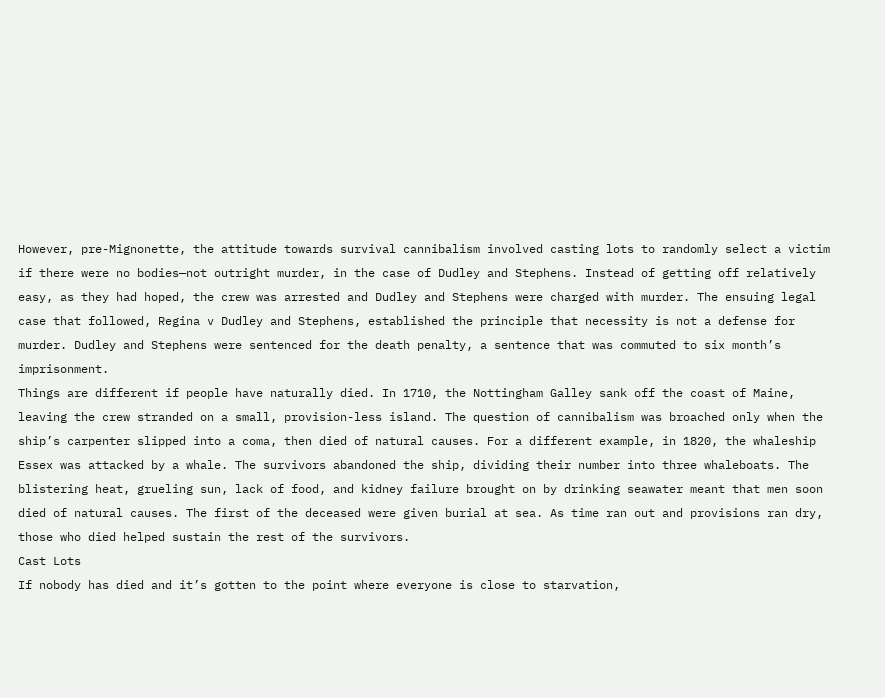However, pre-Mignonette, the attitude towards survival cannibalism involved casting lots to randomly select a victim if there were no bodies—not outright murder, in the case of Dudley and Stephens. Instead of getting off relatively easy, as they had hoped, the crew was arrested and Dudley and Stephens were charged with murder. The ensuing legal case that followed, Regina v Dudley and Stephens, established the principle that necessity is not a defense for murder. Dudley and Stephens were sentenced for the death penalty, a sentence that was commuted to six month’s imprisonment.
Things are different if people have naturally died. In 1710, the Nottingham Galley sank off the coast of Maine, leaving the crew stranded on a small, provision-less island. The question of cannibalism was broached only when the ship’s carpenter slipped into a coma, then died of natural causes. For a different example, in 1820, the whaleship Essex was attacked by a whale. The survivors abandoned the ship, dividing their number into three whaleboats. The blistering heat, grueling sun, lack of food, and kidney failure brought on by drinking seawater meant that men soon died of natural causes. The first of the deceased were given burial at sea. As time ran out and provisions ran dry, those who died helped sustain the rest of the survivors.
Cast Lots
If nobody has died and it’s gotten to the point where everyone is close to starvation,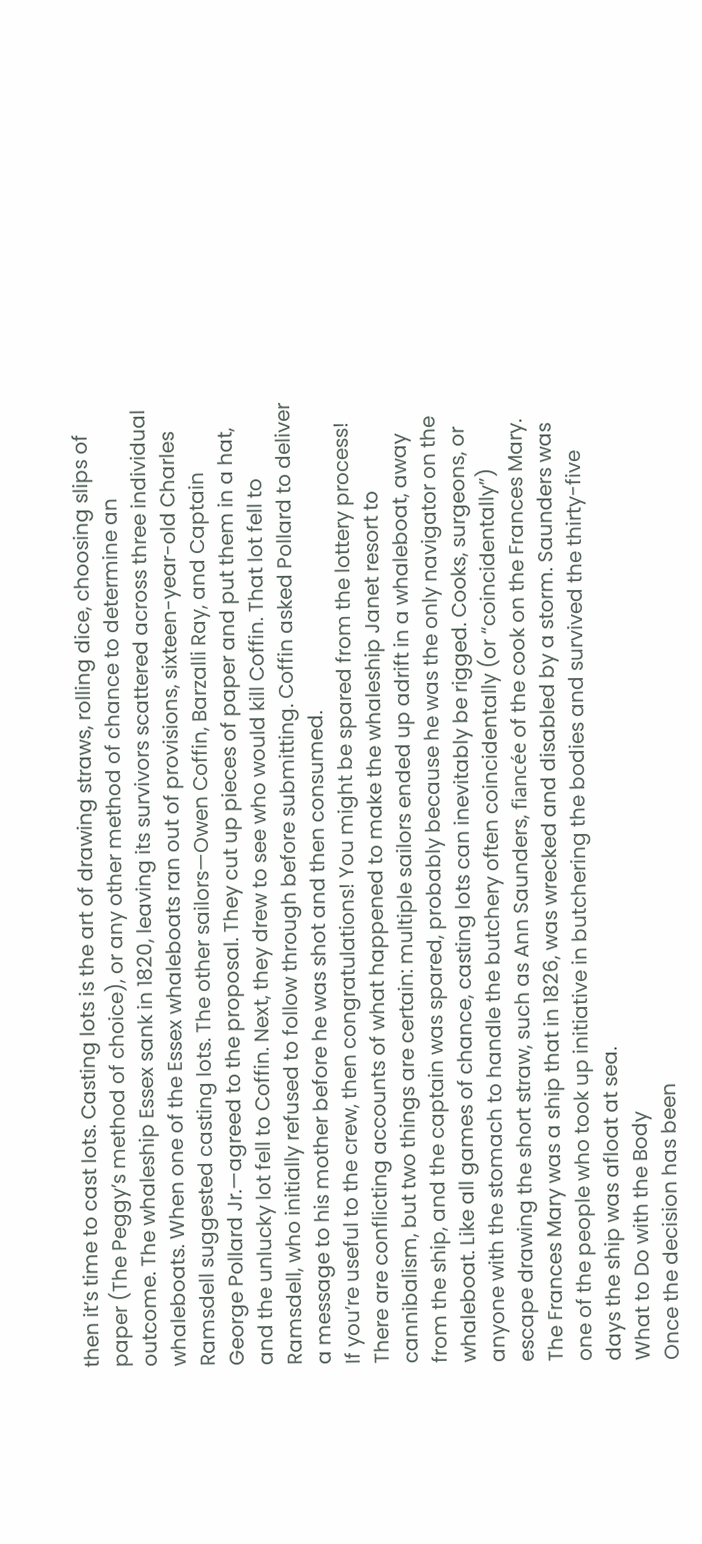then it’s time to cast lots. Casting lots is the art of drawing straws, rolling dice, choosing slips of paper (The Peggy’s method of choice), or any other method of chance to determine an outcome. The whaleship Essex sank in 1820, leaving its survivors scattered across three individual whaleboats. When one of the Essex whaleboats ran out of provisions, sixteen-year-old Charles Ramsdell suggested casting lots. The other sailors—Owen Coffin, Barzalli Ray, and Captain George Pollard Jr.—agreed to the proposal. They cut up pieces of paper and put them in a hat, and the unlucky lot fell to Coffin. Next, they drew to see who would kill Coffin. That lot fell to Ramsdell, who initially refused to follow through before submitting. Coffin asked Pollard to deliver a message to his mother before he was shot and then consumed.
If you’re useful to the crew, then congratulations! You might be spared from the lottery process! There are conflicting accounts of what happened to make the whaleship Janet resort to cannibalism, but two things are certain: multiple sailors ended up adrift in a whaleboat, away from the ship, and the captain was spared, probably because he was the only navigator on the whaleboat. Like all games of chance, casting lots can inevitably be rigged. Cooks, surgeons, or anyone with the stomach to handle the butchery often coincidentally (or “coincidentally”) escape drawing the short straw, such as Ann Saunders, fiancée of the cook on the Frances Mary. The Frances Mary was a ship that in 1826, was wrecked and disabled by a storm. Saunders was one of the people who took up initiative in butchering the bodies and survived the thirty-five days the ship was afloat at sea.
What to Do with the Body
Once the decision has been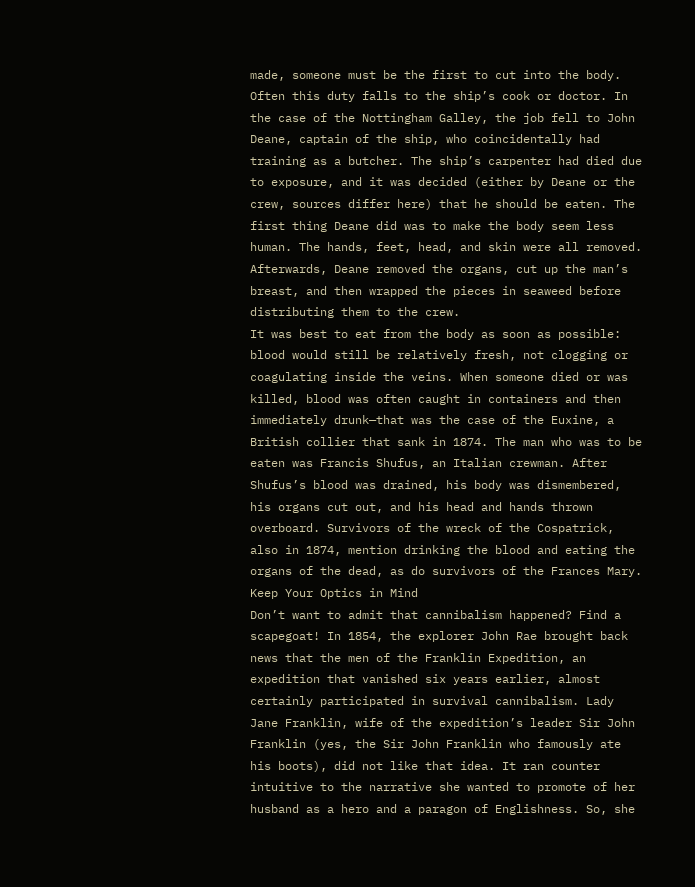made, someone must be the first to cut into the body. Often this duty falls to the ship’s cook or doctor. In the case of the Nottingham Galley, the job fell to John Deane, captain of the ship, who coincidentally had training as a butcher. The ship’s carpenter had died due to exposure, and it was decided (either by Deane or the crew, sources differ here) that he should be eaten. The first thing Deane did was to make the body seem less human. The hands, feet, head, and skin were all removed. Afterwards, Deane removed the organs, cut up the man’s breast, and then wrapped the pieces in seaweed before distributing them to the crew.
It was best to eat from the body as soon as possible: blood would still be relatively fresh, not clogging or coagulating inside the veins. When someone died or was killed, blood was often caught in containers and then immediately drunk—that was the case of the Euxine, a British collier that sank in 1874. The man who was to be eaten was Francis Shufus, an Italian crewman. After Shufus’s blood was drained, his body was dismembered, his organs cut out, and his head and hands thrown overboard. Survivors of the wreck of the Cospatrick, also in 1874, mention drinking the blood and eating the organs of the dead, as do survivors of the Frances Mary.
Keep Your Optics in Mind
Don’t want to admit that cannibalism happened? Find a scapegoat! In 1854, the explorer John Rae brought back news that the men of the Franklin Expedition, an expedition that vanished six years earlier, almost certainly participated in survival cannibalism. Lady Jane Franklin, wife of the expedition’s leader Sir John Franklin (yes, the Sir John Franklin who famously ate his boots), did not like that idea. It ran counter intuitive to the narrative she wanted to promote of her husband as a hero and a paragon of Englishness. So, she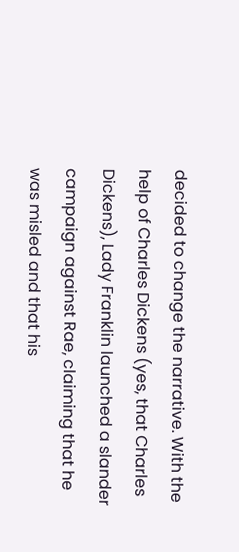decided to change the narrative. With the help of Charles Dickens (yes, that Charles Dickens), Lady Franklin launched a slander campaign against Rae, claiming that he was misled and that his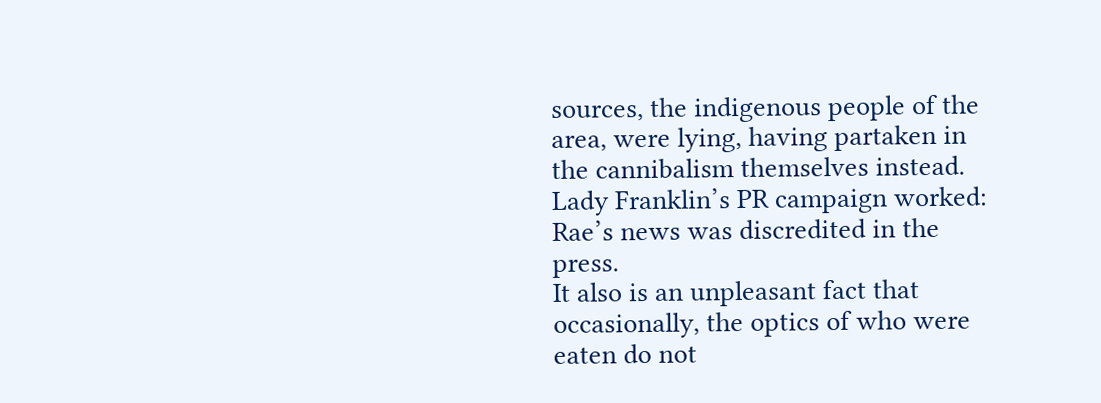sources, the indigenous people of the area, were lying, having partaken in the cannibalism themselves instead. Lady Franklin’s PR campaign worked: Rae’s news was discredited in the press.
It also is an unpleasant fact that occasionally, the optics of who were eaten do not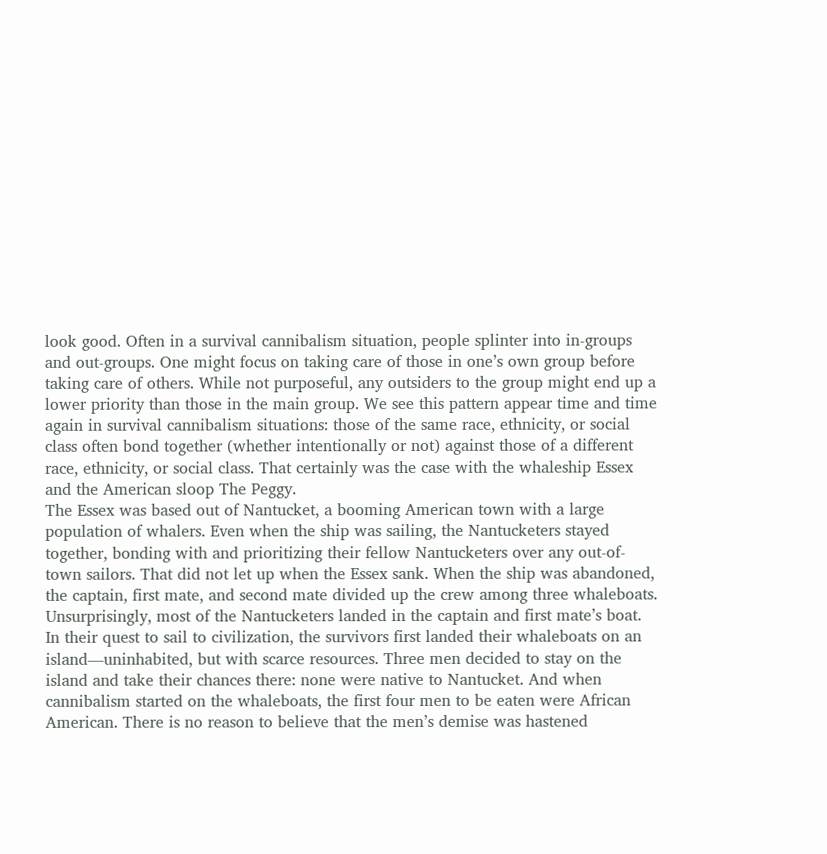look good. Often in a survival cannibalism situation, people splinter into in-groups and out-groups. One might focus on taking care of those in one’s own group before taking care of others. While not purposeful, any outsiders to the group might end up a lower priority than those in the main group. We see this pattern appear time and time again in survival cannibalism situations: those of the same race, ethnicity, or social class often bond together (whether intentionally or not) against those of a different race, ethnicity, or social class. That certainly was the case with the whaleship Essex and the American sloop The Peggy.
The Essex was based out of Nantucket, a booming American town with a large population of whalers. Even when the ship was sailing, the Nantucketers stayed together, bonding with and prioritizing their fellow Nantucketers over any out-of-town sailors. That did not let up when the Essex sank. When the ship was abandoned, the captain, first mate, and second mate divided up the crew among three whaleboats. Unsurprisingly, most of the Nantucketers landed in the captain and first mate’s boat. In their quest to sail to civilization, the survivors first landed their whaleboats on an island—uninhabited, but with scarce resources. Three men decided to stay on the island and take their chances there: none were native to Nantucket. And when cannibalism started on the whaleboats, the first four men to be eaten were African American. There is no reason to believe that the men’s demise was hastened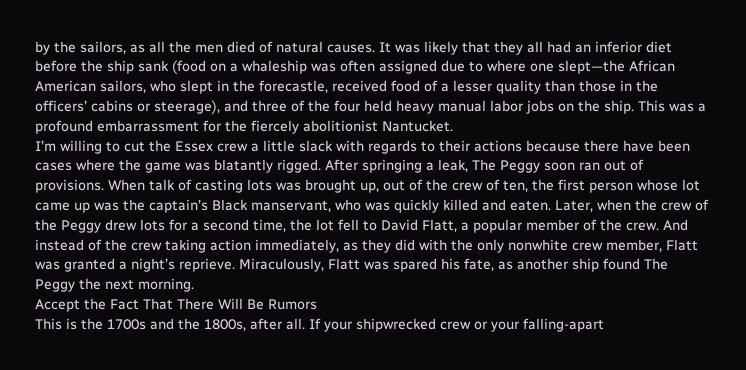by the sailors, as all the men died of natural causes. It was likely that they all had an inferior diet before the ship sank (food on a whaleship was often assigned due to where one slept—the African American sailors, who slept in the forecastle, received food of a lesser quality than those in the officers’ cabins or steerage), and three of the four held heavy manual labor jobs on the ship. This was a profound embarrassment for the fiercely abolitionist Nantucket.
I’m willing to cut the Essex crew a little slack with regards to their actions because there have been cases where the game was blatantly rigged. After springing a leak, The Peggy soon ran out of provisions. When talk of casting lots was brought up, out of the crew of ten, the first person whose lot came up was the captain’s Black manservant, who was quickly killed and eaten. Later, when the crew of the Peggy drew lots for a second time, the lot fell to David Flatt, a popular member of the crew. And instead of the crew taking action immediately, as they did with the only nonwhite crew member, Flatt was granted a night’s reprieve. Miraculously, Flatt was spared his fate, as another ship found The Peggy the next morning.
Accept the Fact That There Will Be Rumors
This is the 1700s and the 1800s, after all. If your shipwrecked crew or your falling-apart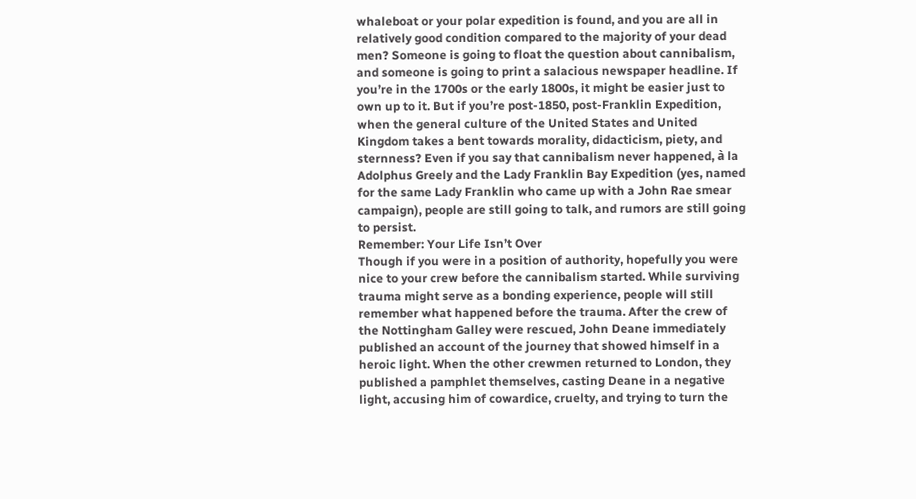whaleboat or your polar expedition is found, and you are all in relatively good condition compared to the majority of your dead men? Someone is going to float the question about cannibalism, and someone is going to print a salacious newspaper headline. If you’re in the 1700s or the early 1800s, it might be easier just to own up to it. But if you’re post-1850, post-Franklin Expedition, when the general culture of the United States and United Kingdom takes a bent towards morality, didacticism, piety, and sternness? Even if you say that cannibalism never happened, à la Adolphus Greely and the Lady Franklin Bay Expedition (yes, named for the same Lady Franklin who came up with a John Rae smear campaign), people are still going to talk, and rumors are still going to persist.
Remember: Your Life Isn’t Over
Though if you were in a position of authority, hopefully you were nice to your crew before the cannibalism started. While surviving trauma might serve as a bonding experience, people will still remember what happened before the trauma. After the crew of the Nottingham Galley were rescued, John Deane immediately published an account of the journey that showed himself in a heroic light. When the other crewmen returned to London, they published a pamphlet themselves, casting Deane in a negative light, accusing him of cowardice, cruelty, and trying to turn the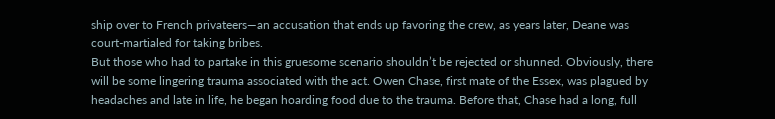ship over to French privateers—an accusation that ends up favoring the crew, as years later, Deane was court-martialed for taking bribes.
But those who had to partake in this gruesome scenario shouldn’t be rejected or shunned. Obviously, there will be some lingering trauma associated with the act. Owen Chase, first mate of the Essex, was plagued by headaches and late in life, he began hoarding food due to the trauma. Before that, Chase had a long, full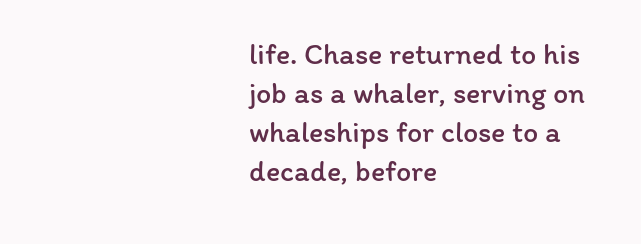life. Chase returned to his job as a whaler, serving on whaleships for close to a decade, before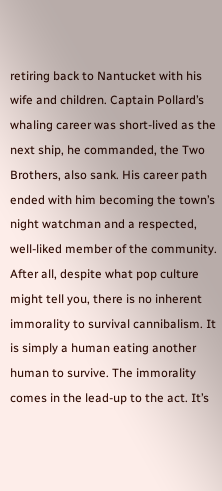retiring back to Nantucket with his wife and children. Captain Pollard’s whaling career was short-lived as the next ship, he commanded, the Two Brothers, also sank. His career path ended with him becoming the town’s night watchman and a respected, well-liked member of the community.
After all, despite what pop culture might tell you, there is no inherent immorality to survival cannibalism. It is simply a human eating another human to survive. The immorality comes in the lead-up to the act. It’s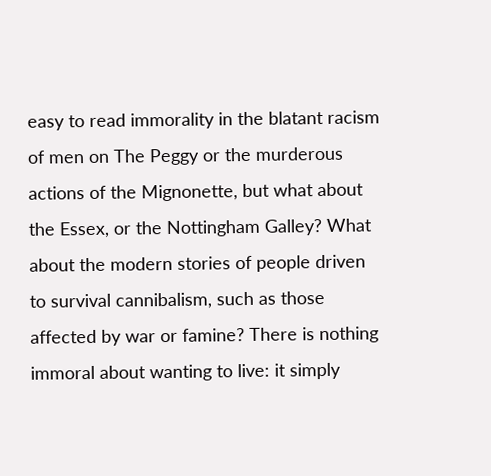easy to read immorality in the blatant racism of men on The Peggy or the murderous actions of the Mignonette, but what about the Essex, or the Nottingham Galley? What about the modern stories of people driven to survival cannibalism, such as those affected by war or famine? There is nothing immoral about wanting to live: it simply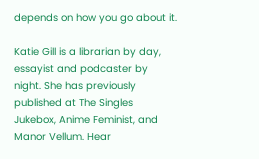depends on how you go about it.

Katie Gill is a librarian by day, essayist and podcaster by night. She has previously published at The Singles Jukebox, Anime Feminist, and Manor Vellum. Hear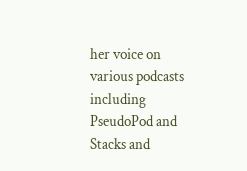her voice on various podcasts including PseudoPod and Stacks and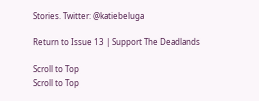Stories. Twitter: @katiebeluga

Return to Issue 13 | Support The Deadlands

Scroll to Top
Scroll to Top